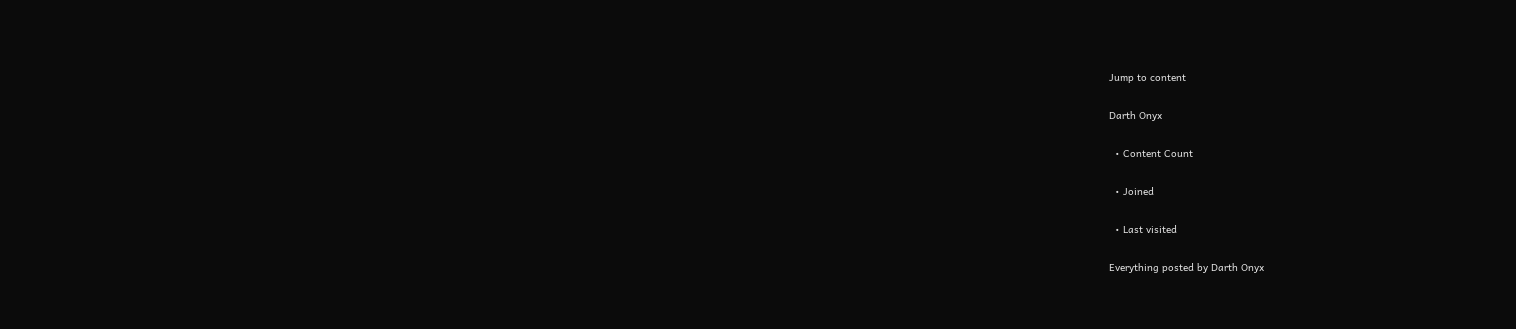Jump to content

Darth Onyx

  • Content Count

  • Joined

  • Last visited

Everything posted by Darth Onyx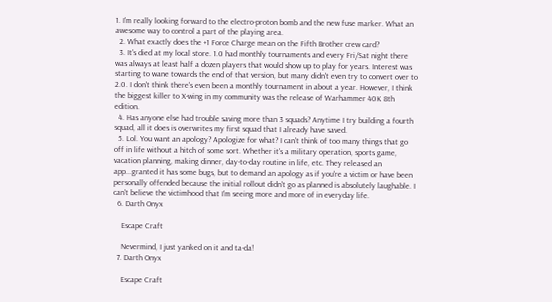1. I'm really looking forward to the electro-proton bomb and the new fuse marker. What an awesome way to control a part of the playing area.
  2. What exactly does the +1 Force Charge mean on the Fifth Brother crew card?
  3. It's died at my local store. 1.0 had monthly tournaments and every Fri/Sat night there was always at least half a dozen players that would show up to play for years. Interest was starting to wane towards the end of that version, but many didn't even try to convert over to 2.0. I don't think there's even been a monthly tournament in about a year. However, I think the biggest killer to X-wing in my community was the release of Warhammer 40K 8th edition.
  4. Has anyone else had trouble saving more than 3 squads? Anytime I try building a fourth squad, all it does is overwrites my first squad that I already have saved.
  5. Lol. You want an apology? Apologize for what? I can't think of too many things that go off in life without a hitch of some sort. Whether it's a military operation, sports game, vacation planning, making dinner, day-to-day routine in life, etc. They released an app...granted it has some bugs, but to demand an apology as if you're a victim or have been personally offended because the initial rollout didn't go as planned is absolutely laughable. I can't believe the victimhood that I'm seeing more and more of in everyday life.
  6. Darth Onyx

    Escape Craft

    Nevermind, I just yanked on it and ta-da!
  7. Darth Onyx

    Escape Craft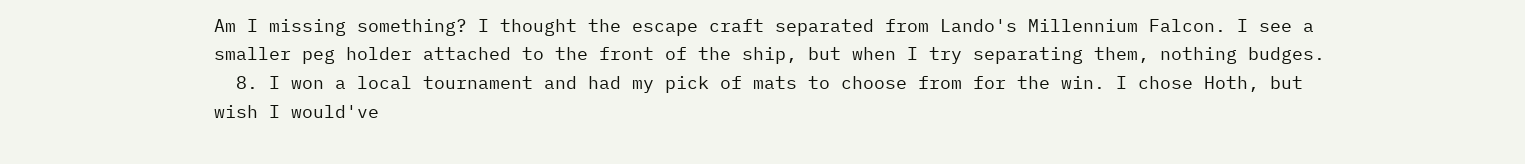Am I missing something? I thought the escape craft separated from Lando's Millennium Falcon. I see a smaller peg holder attached to the front of the ship, but when I try separating them, nothing budges.
  8. I won a local tournament and had my pick of mats to choose from for the win. I chose Hoth, but wish I would've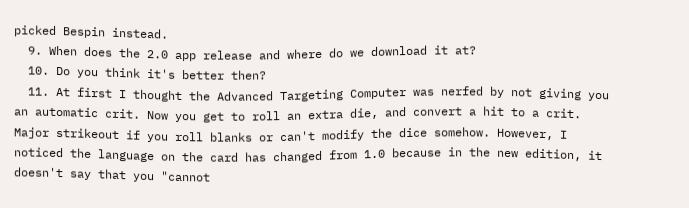picked Bespin instead.
  9. When does the 2.0 app release and where do we download it at?
  10. Do you think it's better then?
  11. At first I thought the Advanced Targeting Computer was nerfed by not giving you an automatic crit. Now you get to roll an extra die, and convert a hit to a crit. Major strikeout if you roll blanks or can't modify the dice somehow. However, I noticed the language on the card has changed from 1.0 because in the new edition, it doesn't say that you "cannot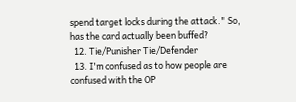spend target locks during the attack." So, has the card actually been buffed?
  12. Tie/Punisher Tie/Defender
  13. I'm confused as to how people are confused with the OP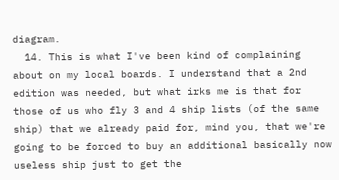diagram.
  14. This is what I've been kind of complaining about on my local boards. I understand that a 2nd edition was needed, but what irks me is that for those of us who fly 3 and 4 ship lists (of the same ship) that we already paid for, mind you, that we're going to be forced to buy an additional basically now useless ship just to get the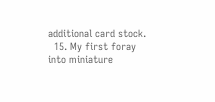additional card stock.
  15. My first foray into miniature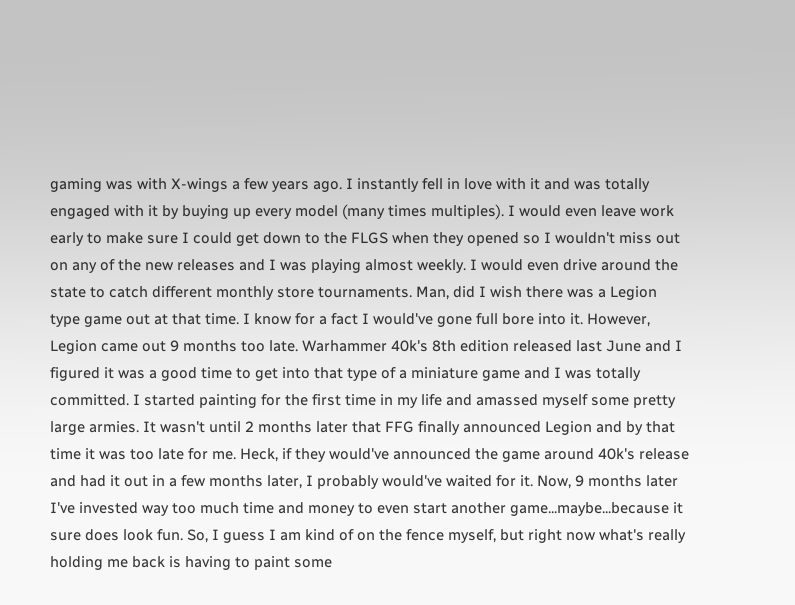gaming was with X-wings a few years ago. I instantly fell in love with it and was totally engaged with it by buying up every model (many times multiples). I would even leave work early to make sure I could get down to the FLGS when they opened so I wouldn't miss out on any of the new releases and I was playing almost weekly. I would even drive around the state to catch different monthly store tournaments. Man, did I wish there was a Legion type game out at that time. I know for a fact I would've gone full bore into it. However, Legion came out 9 months too late. Warhammer 40k's 8th edition released last June and I figured it was a good time to get into that type of a miniature game and I was totally committed. I started painting for the first time in my life and amassed myself some pretty large armies. It wasn't until 2 months later that FFG finally announced Legion and by that time it was too late for me. Heck, if they would've announced the game around 40k's release and had it out in a few months later, I probably would've waited for it. Now, 9 months later I've invested way too much time and money to even start another game...maybe...because it sure does look fun. So, I guess I am kind of on the fence myself, but right now what's really holding me back is having to paint some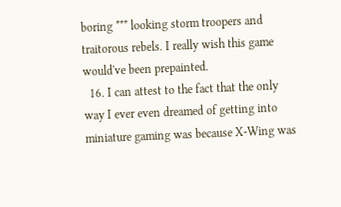boring *** looking storm troopers and traitorous rebels. I really wish this game would've been prepainted.
  16. I can attest to the fact that the only way I ever even dreamed of getting into miniature gaming was because X-Wing was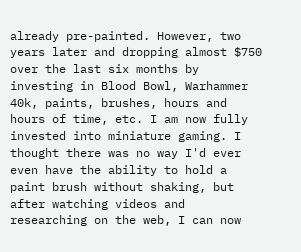already pre-painted. However, two years later and dropping almost $750 over the last six months by investing in Blood Bowl, Warhammer 40k, paints, brushes, hours and hours of time, etc. I am now fully invested into miniature gaming. I thought there was no way I'd ever even have the ability to hold a paint brush without shaking, but after watching videos and researching on the web, I can now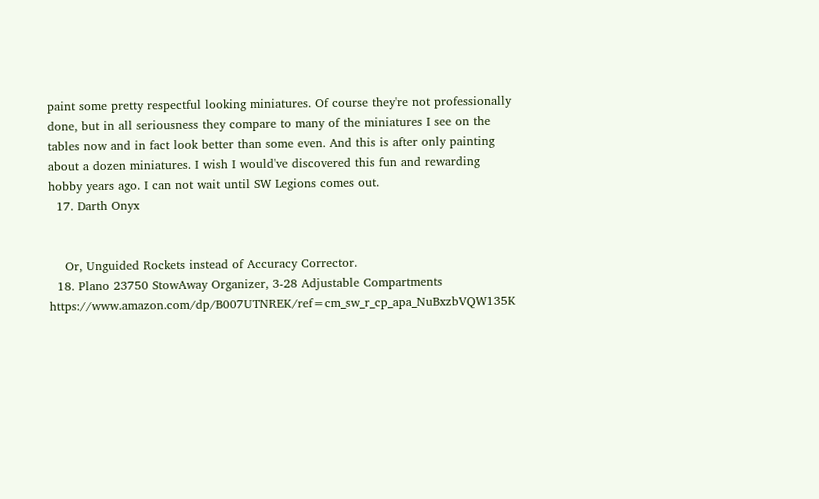paint some pretty respectful looking miniatures. Of course they're not professionally done, but in all seriousness they compare to many of the miniatures I see on the tables now and in fact look better than some even. And this is after only painting about a dozen miniatures. I wish I would've discovered this fun and rewarding hobby years ago. I can not wait until SW Legions comes out.
  17. Darth Onyx


    Or, Unguided Rockets instead of Accuracy Corrector.
  18. Plano 23750 StowAway Organizer, 3-28 Adjustable Compartments https://www.amazon.com/dp/B007UTNREK/ref=cm_sw_r_cp_apa_NuBxzbVQW135K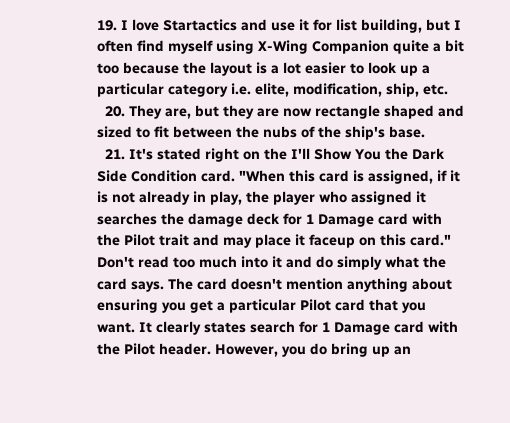19. I love Startactics and use it for list building, but I often find myself using X-Wing Companion quite a bit too because the layout is a lot easier to look up a particular category i.e. elite, modification, ship, etc.
  20. They are, but they are now rectangle shaped and sized to fit between the nubs of the ship's base.
  21. It's stated right on the I'll Show You the Dark Side Condition card. "When this card is assigned, if it is not already in play, the player who assigned it searches the damage deck for 1 Damage card with the Pilot trait and may place it faceup on this card." Don't read too much into it and do simply what the card says. The card doesn't mention anything about ensuring you get a particular Pilot card that you want. It clearly states search for 1 Damage card with the Pilot header. However, you do bring up an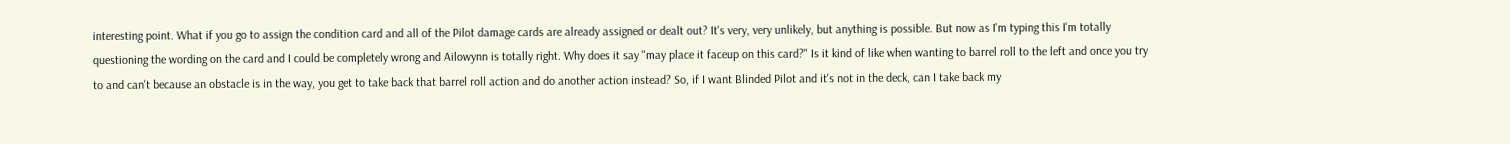interesting point. What if you go to assign the condition card and all of the Pilot damage cards are already assigned or dealt out? It's very, very unlikely, but anything is possible. But now as I'm typing this I'm totally questioning the wording on the card and I could be completely wrong and Ailowynn is totally right. Why does it say "may place it faceup on this card?" Is it kind of like when wanting to barrel roll to the left and once you try to and can't because an obstacle is in the way, you get to take back that barrel roll action and do another action instead? So, if I want Blinded Pilot and it's not in the deck, can I take back my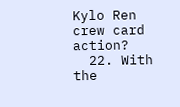Kylo Ren crew card action?
  22. With the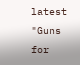latest "Guns for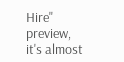Hire" preview, it's almost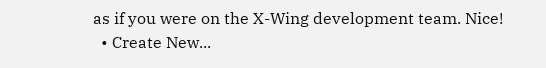as if you were on the X-Wing development team. Nice!
  • Create New...